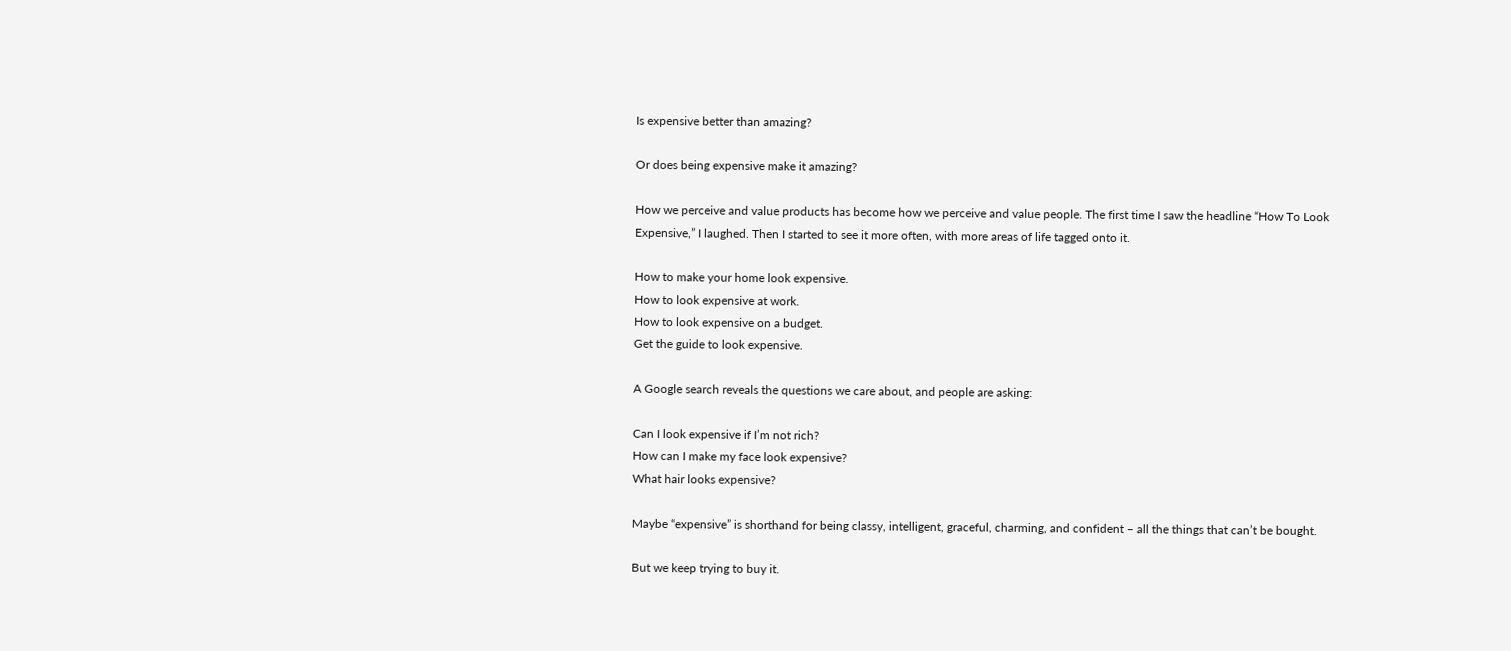Is expensive better than amazing?

Or does being expensive make it amazing?

How we perceive and value products has become how we perceive and value people. The first time I saw the headline “How To Look Expensive,” I laughed. Then I started to see it more often, with more areas of life tagged onto it.

How to make your home look expensive.
How to look expensive at work.
How to look expensive on a budget.
Get the guide to look expensive.

A Google search reveals the questions we care about, and people are asking:

Can I look expensive if I’m not rich?
How can I make my face look expensive?
What hair looks expensive?

Maybe “expensive” is shorthand for being classy, intelligent, graceful, charming, and confident – all the things that can’t be bought.

But we keep trying to buy it.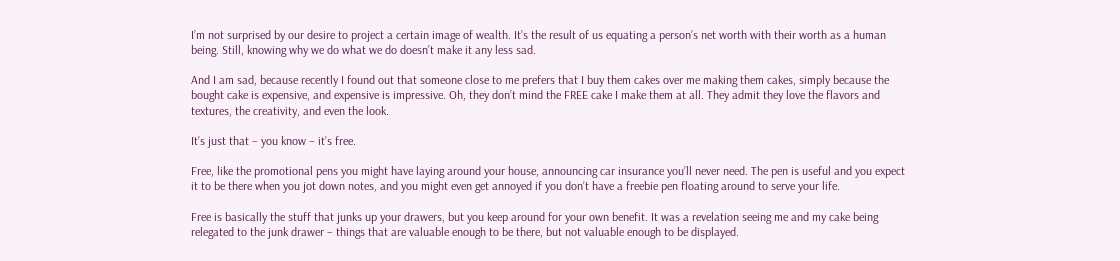I’m not surprised by our desire to project a certain image of wealth. It’s the result of us equating a person’s net worth with their worth as a human being. Still, knowing why we do what we do doesn’t make it any less sad.

And I am sad, because recently I found out that someone close to me prefers that I buy them cakes over me making them cakes, simply because the bought cake is expensive, and expensive is impressive. Oh, they don’t mind the FREE cake I make them at all. They admit they love the flavors and textures, the creativity, and even the look.

It’s just that – you know – it’s free.

Free, like the promotional pens you might have laying around your house, announcing car insurance you’ll never need. The pen is useful and you expect it to be there when you jot down notes, and you might even get annoyed if you don’t have a freebie pen floating around to serve your life.

Free is basically the stuff that junks up your drawers, but you keep around for your own benefit. It was a revelation seeing me and my cake being relegated to the junk drawer – things that are valuable enough to be there, but not valuable enough to be displayed.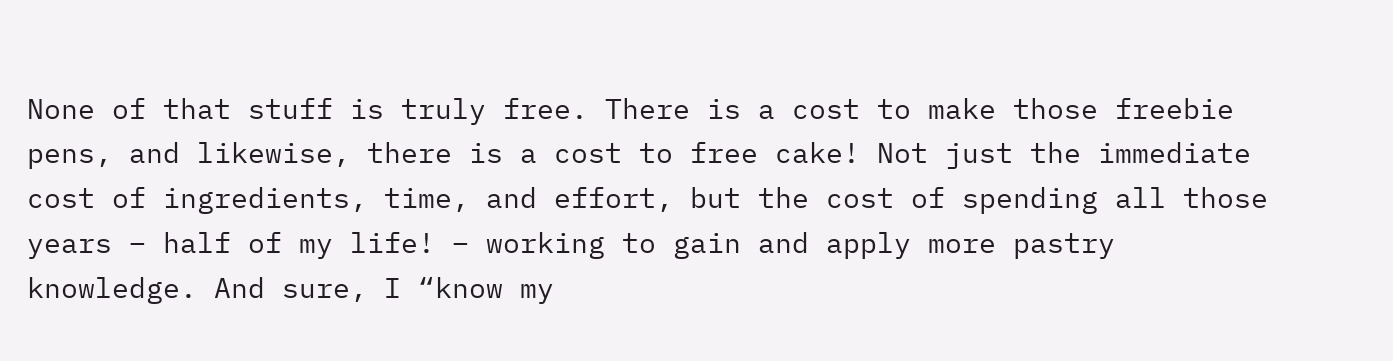None of that stuff is truly free. There is a cost to make those freebie pens, and likewise, there is a cost to free cake! Not just the immediate cost of ingredients, time, and effort, but the cost of spending all those years – half of my life! – working to gain and apply more pastry knowledge. And sure, I “know my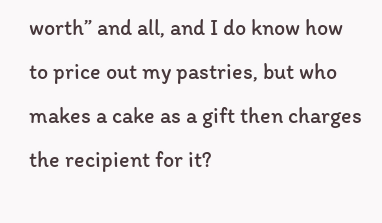worth” and all, and I do know how to price out my pastries, but who makes a cake as a gift then charges the recipient for it?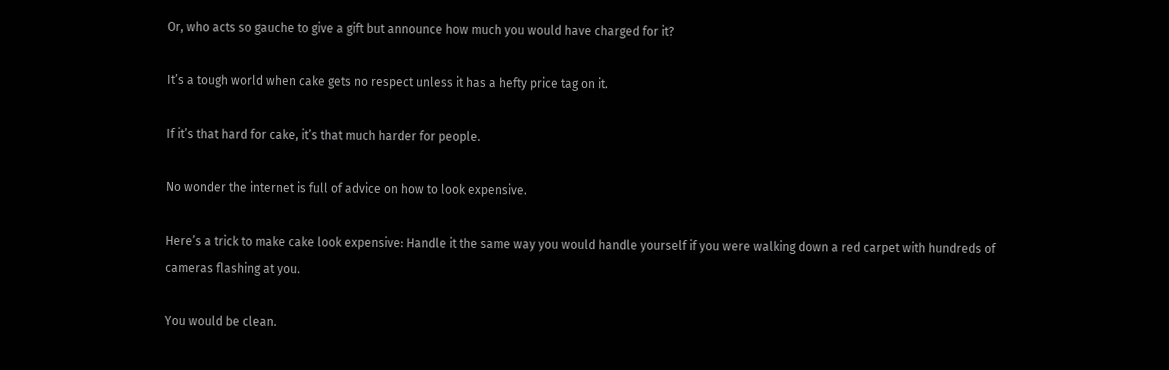Or, who acts so gauche to give a gift but announce how much you would have charged for it?

It’s a tough world when cake gets no respect unless it has a hefty price tag on it.

If it’s that hard for cake, it’s that much harder for people.

No wonder the internet is full of advice on how to look expensive.

Here’s a trick to make cake look expensive: Handle it the same way you would handle yourself if you were walking down a red carpet with hundreds of cameras flashing at you.

You would be clean.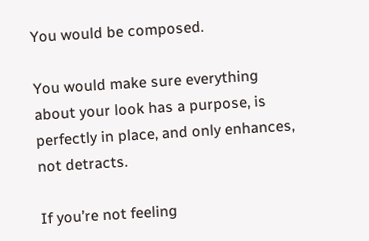You would be composed.

You would make sure everything about your look has a purpose, is perfectly in place, and only enhances, not detracts.

If you’re not feeling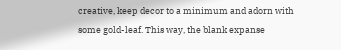creative, keep decor to a minimum and adorn with some gold-leaf. This way, the blank expanse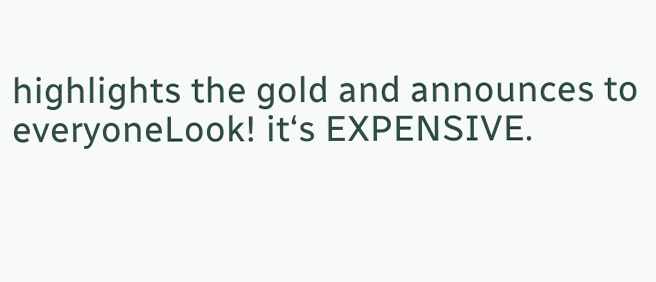highlights the gold and announces to everyoneLook! it‘s EXPENSIVE.